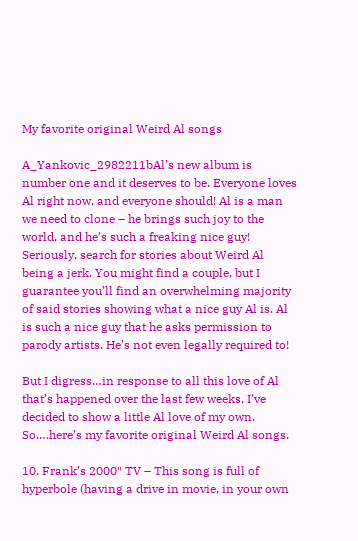My favorite original Weird Al songs

A_Yankovic_2982211bAl’s new album is number one and it deserves to be. Everyone loves Al right now, and everyone should! Al is a man we need to clone – he brings such joy to the world, and he’s such a freaking nice guy! Seriously, search for stories about Weird Al being a jerk. You might find a couple, but I guarantee you’ll find an overwhelming majority of said stories showing what a nice guy Al is. Al is such a nice guy that he asks permission to parody artists. He’s not even legally required to!

But I digress…in response to all this love of Al that’s happened over the last few weeks, I’ve decided to show a little Al love of my own. So….here’s my favorite original Weird Al songs.

10. Frank’s 2000″ TV – This song is full of hyperbole (having a drive in movie, in your own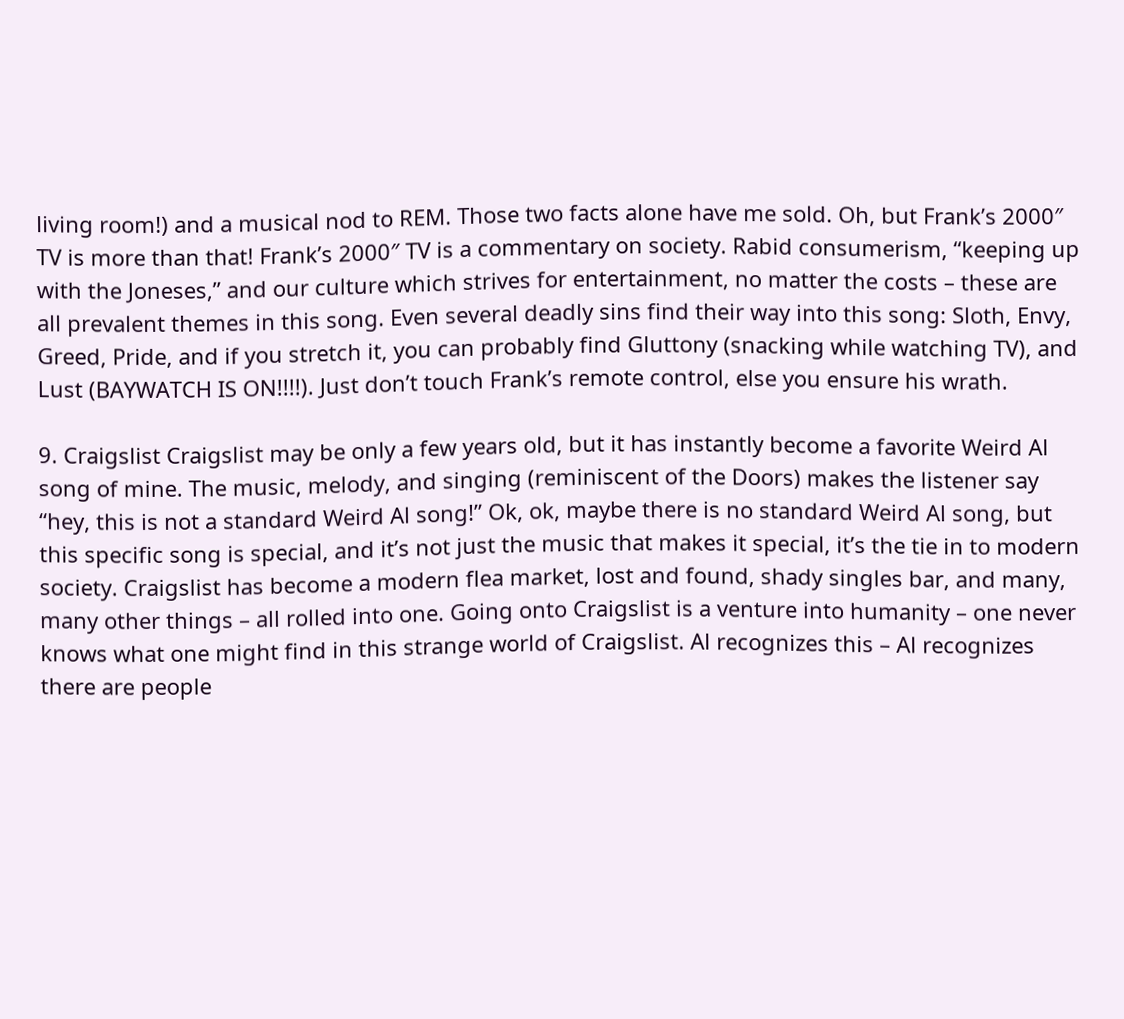living room!) and a musical nod to REM. Those two facts alone have me sold. Oh, but Frank’s 2000″ TV is more than that! Frank’s 2000″ TV is a commentary on society. Rabid consumerism, “keeping up with the Joneses,” and our culture which strives for entertainment, no matter the costs – these are all prevalent themes in this song. Even several deadly sins find their way into this song: Sloth, Envy, Greed, Pride, and if you stretch it, you can probably find Gluttony (snacking while watching TV), and Lust (BAYWATCH IS ON!!!!). Just don’t touch Frank’s remote control, else you ensure his wrath.

9. Craigslist Craigslist may be only a few years old, but it has instantly become a favorite Weird Al song of mine. The music, melody, and singing (reminiscent of the Doors) makes the listener say “hey, this is not a standard Weird Al song!” Ok, ok, maybe there is no standard Weird Al song, but this specific song is special, and it’s not just the music that makes it special, it’s the tie in to modern society. Craigslist has become a modern flea market, lost and found, shady singles bar, and many, many other things – all rolled into one. Going onto Craigslist is a venture into humanity – one never knows what one might find in this strange world of Craigslist. Al recognizes this – Al recognizes there are people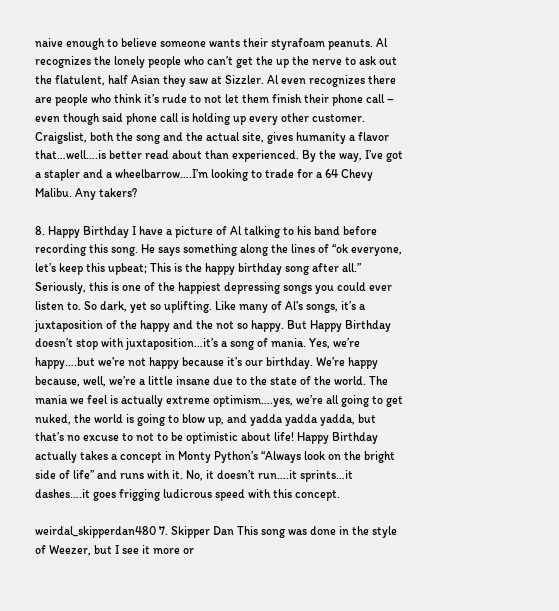naive enough to believe someone wants their styrafoam peanuts. Al recognizes the lonely people who can’t get the up the nerve to ask out the flatulent, half Asian they saw at Sizzler. Al even recognizes there are people who think it’s rude to not let them finish their phone call – even though said phone call is holding up every other customer. Craigslist, both the song and the actual site, gives humanity a flavor that…well….is better read about than experienced. By the way, I’ve got a stapler and a wheelbarrow….I’m looking to trade for a 64 Chevy Malibu. Any takers?

8. Happy Birthday I have a picture of Al talking to his band before recording this song. He says something along the lines of “ok everyone, let’s keep this upbeat; This is the happy birthday song after all.” Seriously, this is one of the happiest depressing songs you could ever listen to. So dark, yet so uplifting. Like many of Al’s songs, it’s a juxtaposition of the happy and the not so happy. But Happy Birthday doesn’t stop with juxtaposition…it’s a song of mania. Yes, we’re happy….but we’re not happy because it’s our birthday. We’re happy because, well, we’re a little insane due to the state of the world. The mania we feel is actually extreme optimism….yes, we’re all going to get nuked, the world is going to blow up, and yadda yadda yadda, but that’s no excuse to not to be optimistic about life! Happy Birthday actually takes a concept in Monty Python’s “Always look on the bright side of life” and runs with it. No, it doesn’t run….it sprints…it dashes….it goes frigging ludicrous speed with this concept.

weirdal_skipperdan480 7. Skipper Dan This song was done in the style of Weezer, but I see it more or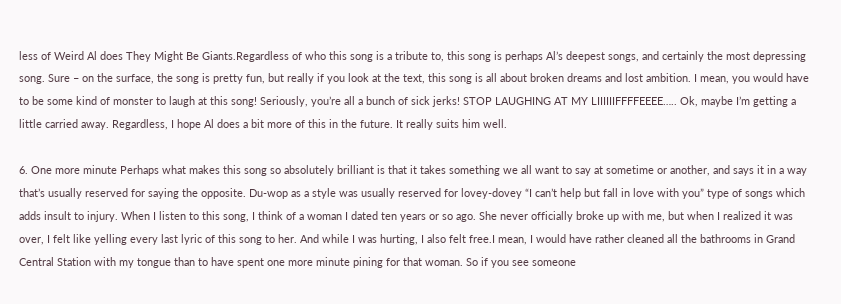less of Weird Al does They Might Be Giants.Regardless of who this song is a tribute to, this song is perhaps Al’s deepest songs, and certainly the most depressing song. Sure – on the surface, the song is pretty fun, but really if you look at the text, this song is all about broken dreams and lost ambition. I mean, you would have to be some kind of monster to laugh at this song! Seriously, you’re all a bunch of sick jerks! STOP LAUGHING AT MY LIIIIIIFFFFEEEE….. Ok, maybe I’m getting a little carried away. Regardless, I hope Al does a bit more of this in the future. It really suits him well.

6. One more minute Perhaps what makes this song so absolutely brilliant is that it takes something we all want to say at sometime or another, and says it in a way that’s usually reserved for saying the opposite. Du-wop as a style was usually reserved for lovey-dovey “I can’t help but fall in love with you” type of songs which adds insult to injury. When I listen to this song, I think of a woman I dated ten years or so ago. She never officially broke up with me, but when I realized it was over, I felt like yelling every last lyric of this song to her. And while I was hurting, I also felt free.I mean, I would have rather cleaned all the bathrooms in Grand Central Station with my tongue than to have spent one more minute pining for that woman. So if you see someone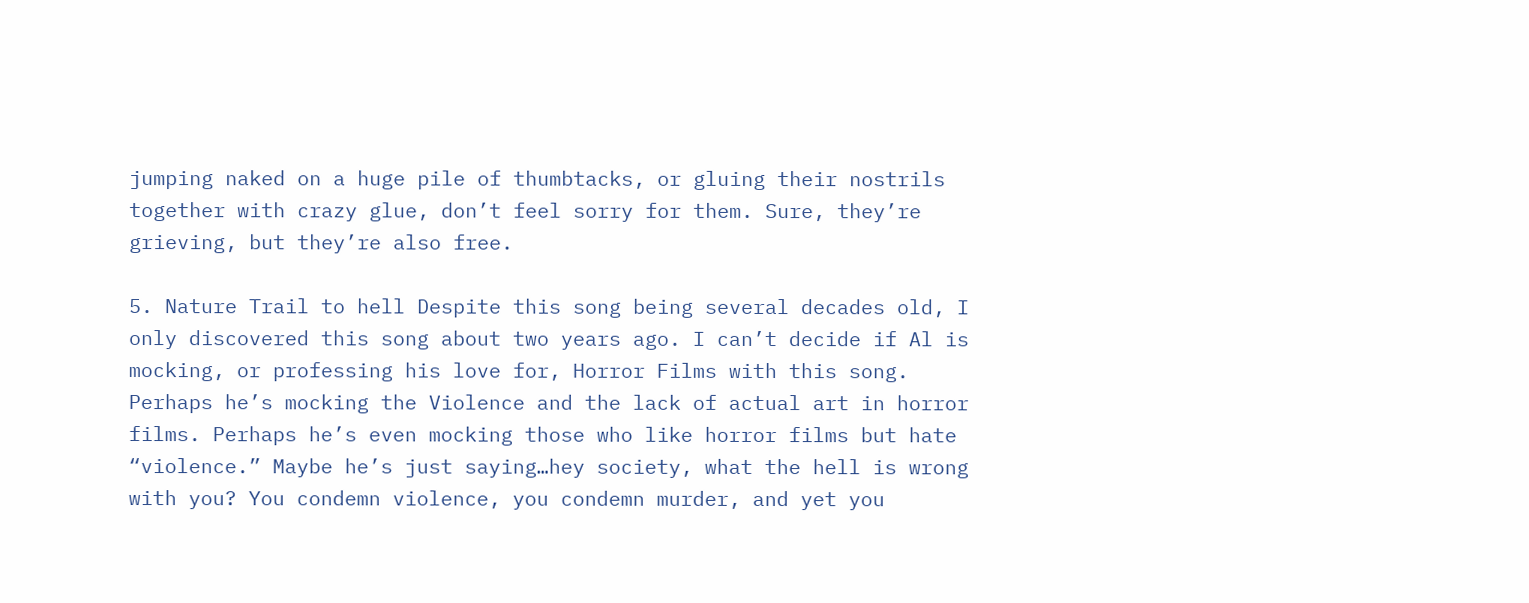jumping naked on a huge pile of thumbtacks, or gluing their nostrils together with crazy glue, don’t feel sorry for them. Sure, they’re grieving, but they’re also free.

5. Nature Trail to hell Despite this song being several decades old, I only discovered this song about two years ago. I can’t decide if Al is mocking, or professing his love for, Horror Films with this song. Perhaps he’s mocking the Violence and the lack of actual art in horror films. Perhaps he’s even mocking those who like horror films but hate “violence.” Maybe he’s just saying…hey society, what the hell is wrong with you? You condemn violence, you condemn murder, and yet you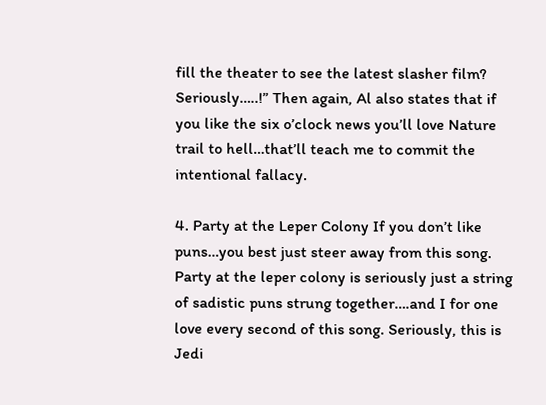fill the theater to see the latest slasher film? Seriously…..!” Then again, Al also states that if you like the six o’clock news you’ll love Nature trail to hell…that’ll teach me to commit the intentional fallacy.

4. Party at the Leper Colony If you don’t like puns…you best just steer away from this song. Party at the leper colony is seriously just a string of sadistic puns strung together….and I for one love every second of this song. Seriously, this is Jedi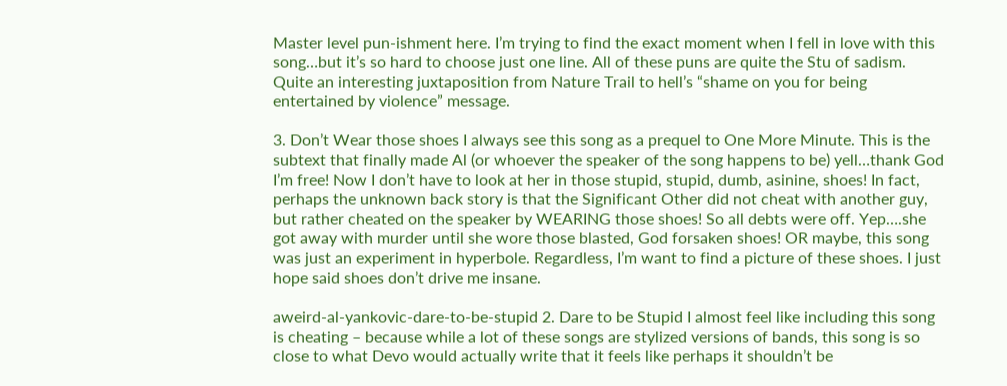Master level pun-ishment here. I’m trying to find the exact moment when I fell in love with this song…but it’s so hard to choose just one line. All of these puns are quite the Stu of sadism. Quite an interesting juxtaposition from Nature Trail to hell’s “shame on you for being entertained by violence” message.

3. Don’t Wear those shoes I always see this song as a prequel to One More Minute. This is the subtext that finally made Al (or whoever the speaker of the song happens to be) yell…thank God I’m free! Now I don’t have to look at her in those stupid, stupid, dumb, asinine, shoes! In fact, perhaps the unknown back story is that the Significant Other did not cheat with another guy, but rather cheated on the speaker by WEARING those shoes! So all debts were off. Yep….she got away with murder until she wore those blasted, God forsaken shoes! OR maybe, this song was just an experiment in hyperbole. Regardless, I’m want to find a picture of these shoes. I just hope said shoes don’t drive me insane.

aweird-al-yankovic-dare-to-be-stupid 2. Dare to be Stupid I almost feel like including this song is cheating – because while a lot of these songs are stylized versions of bands, this song is so close to what Devo would actually write that it feels like perhaps it shouldn’t be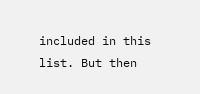included in this list. But then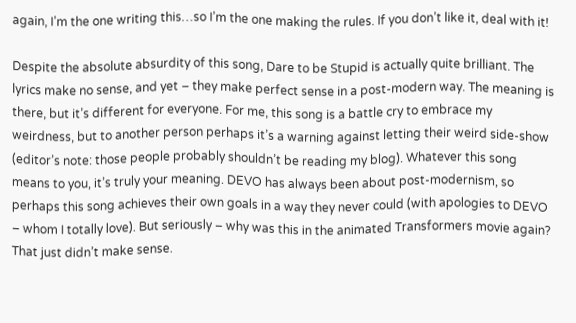again, I’m the one writing this…so I’m the one making the rules. If you don’t like it, deal with it!

Despite the absolute absurdity of this song, Dare to be Stupid is actually quite brilliant. The lyrics make no sense, and yet – they make perfect sense in a post-modern way. The meaning is there, but it’s different for everyone. For me, this song is a battle cry to embrace my weirdness, but to another person perhaps it’s a warning against letting their weird side-show (editor’s note: those people probably shouldn’t be reading my blog). Whatever this song means to you, it’s truly your meaning. DEVO has always been about post-modernism, so perhaps this song achieves their own goals in a way they never could (with apologies to DEVO – whom I totally love). But seriously – why was this in the animated Transformers movie again? That just didn’t make sense.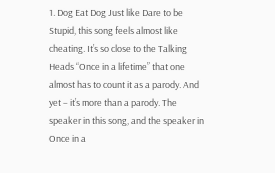1. Dog Eat Dog Just like Dare to be Stupid, this song feels almost like cheating. It’s so close to the Talking Heads “Once in a lifetime” that one almost has to count it as a parody. And yet – it’s more than a parody. The speaker in this song, and the speaker in Once in a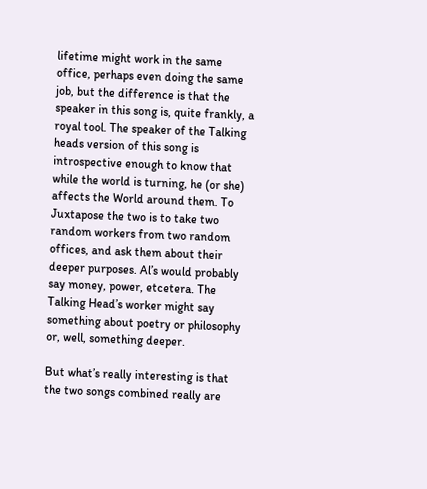lifetime might work in the same office, perhaps even doing the same job, but the difference is that the speaker in this song is, quite frankly, a royal tool. The speaker of the Talking heads version of this song is introspective enough to know that while the world is turning, he (or she) affects the World around them. To Juxtapose the two is to take two random workers from two random offices, and ask them about their deeper purposes. Al’s would probably say money, power, etcetera. The Talking Head’s worker might say something about poetry or philosophy or, well, something deeper.

But what’s really interesting is that the two songs combined really are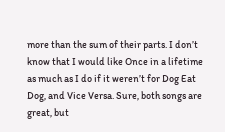more than the sum of their parts. I don’t know that I would like Once in a lifetime as much as I do if it weren’t for Dog Eat Dog, and Vice Versa. Sure, both songs are great, but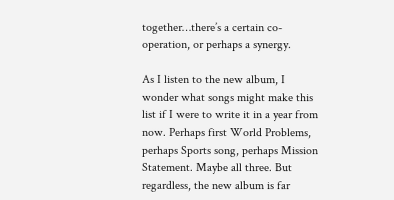together…there’s a certain co-operation, or perhaps a synergy.

As I listen to the new album, I wonder what songs might make this list if I were to write it in a year from now. Perhaps first World Problems, perhaps Sports song, perhaps Mission Statement. Maybe all three. But regardless, the new album is far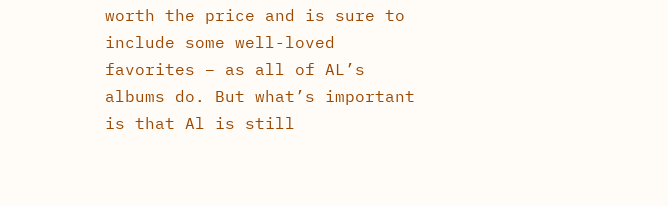worth the price and is sure to include some well-loved favorites – as all of AL’s albums do. But what’s important is that Al is still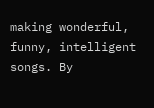making wonderful, funny, intelligent songs. By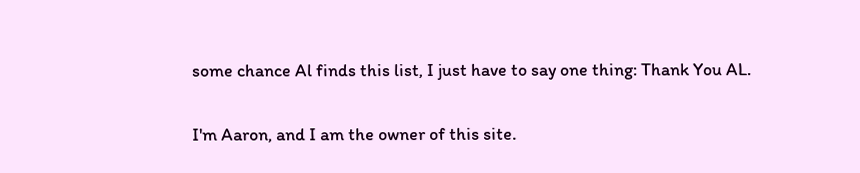some chance Al finds this list, I just have to say one thing: Thank You AL.

I'm Aaron, and I am the owner of this site.